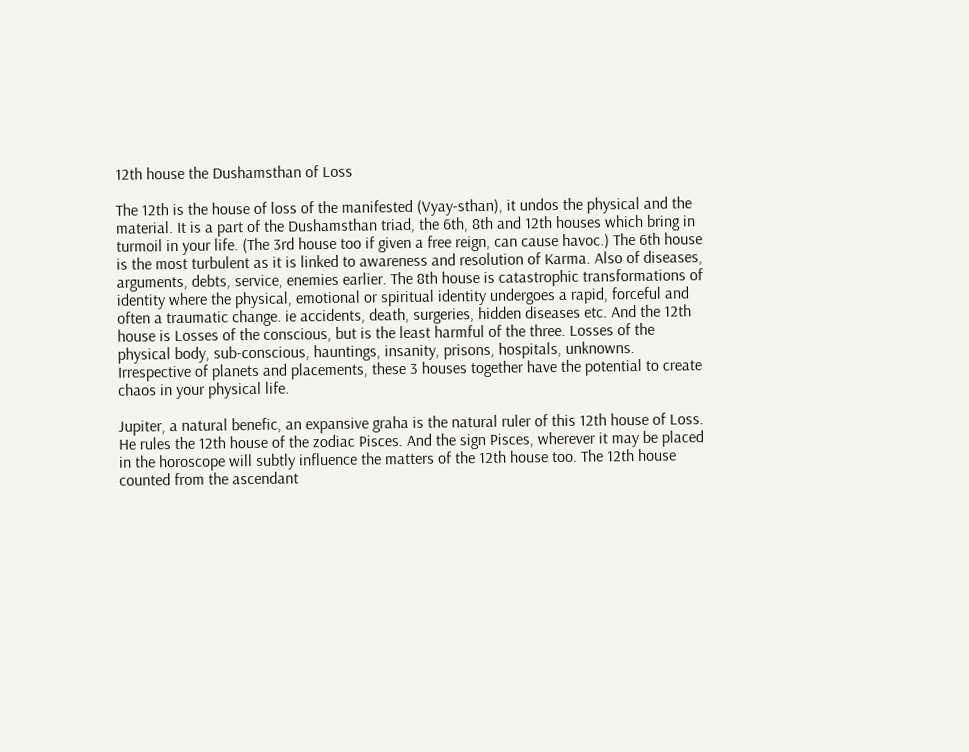12th house the Dushamsthan of Loss

The 12th is the house of loss of the manifested (Vyay-sthan), it undos the physical and the material. It is a part of the Dushamsthan triad, the 6th, 8th and 12th houses which bring in turmoil in your life. (The 3rd house too if given a free reign, can cause havoc.) The 6th house is the most turbulent as it is linked to awareness and resolution of Karma. Also of diseases, arguments, debts, service, enemies earlier. The 8th house is catastrophic transformations of identity where the physical, emotional or spiritual identity undergoes a rapid, forceful and often a traumatic change. ie accidents, death, surgeries, hidden diseases etc. And the 12th house is Losses of the conscious, but is the least harmful of the three. Losses of the physical body, sub-conscious, hauntings, insanity, prisons, hospitals, unknowns. Irrespective of planets and placements, these 3 houses together have the potential to create chaos in your physical life.

Jupiter, a natural benefic, an expansive graha is the natural ruler of this 12th house of Loss. He rules the 12th house of the zodiac Pisces. And the sign Pisces, wherever it may be placed in the horoscope will subtly influence the matters of the 12th house too. The 12th house counted from the ascendant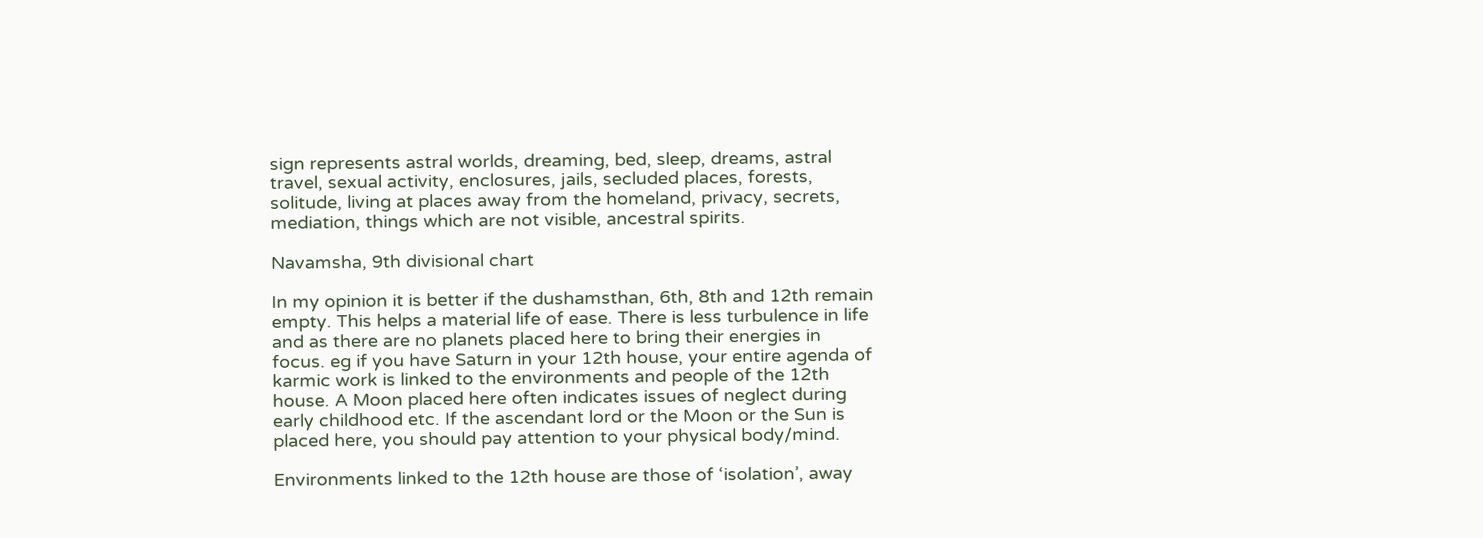sign represents astral worlds, dreaming, bed, sleep, dreams, astral travel, sexual activity, enclosures, jails, secluded places, forests, solitude, living at places away from the homeland, privacy, secrets, mediation, things which are not visible, ancestral spirits.

Navamsha, 9th divisional chart

In my opinion it is better if the dushamsthan, 6th, 8th and 12th remain empty. This helps a material life of ease. There is less turbulence in life and as there are no planets placed here to bring their energies in focus. eg if you have Saturn in your 12th house, your entire agenda of karmic work is linked to the environments and people of the 12th house. A Moon placed here often indicates issues of neglect during early childhood etc. If the ascendant lord or the Moon or the Sun is placed here, you should pay attention to your physical body/mind.

Environments linked to the 12th house are those of ‘isolation’, away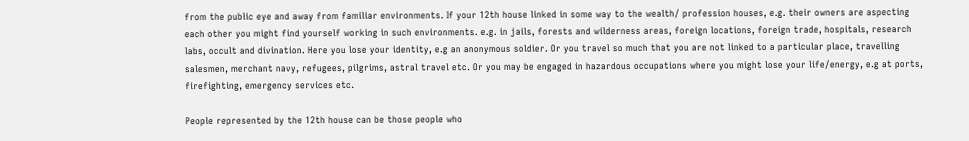from the public eye and away from familiar environments. If your 12th house linked in some way to the wealth/ profession houses, e.g. their owners are aspecting each other you might find yourself working in such environments. e.g. in jails, forests and wilderness areas, foreign locations, foreign trade, hospitals, research labs, occult and divination. Here you lose your identity, e.g an anonymous soldier. Or you travel so much that you are not linked to a particular place, travelling salesmen, merchant navy, refugees, pilgrims, astral travel etc. Or you may be engaged in hazardous occupations where you might lose your life/energy, e.g at ports, firefighting, emergency services etc.

People represented by the 12th house can be those people who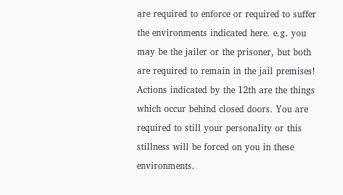are required to enforce or required to suffer the environments indicated here. e.g. you may be the jailer or the prisoner, but both are required to remain in the jail premises! Actions indicated by the 12th are the things which occur behind closed doors. You are required to still your personality or this stillness will be forced on you in these environments.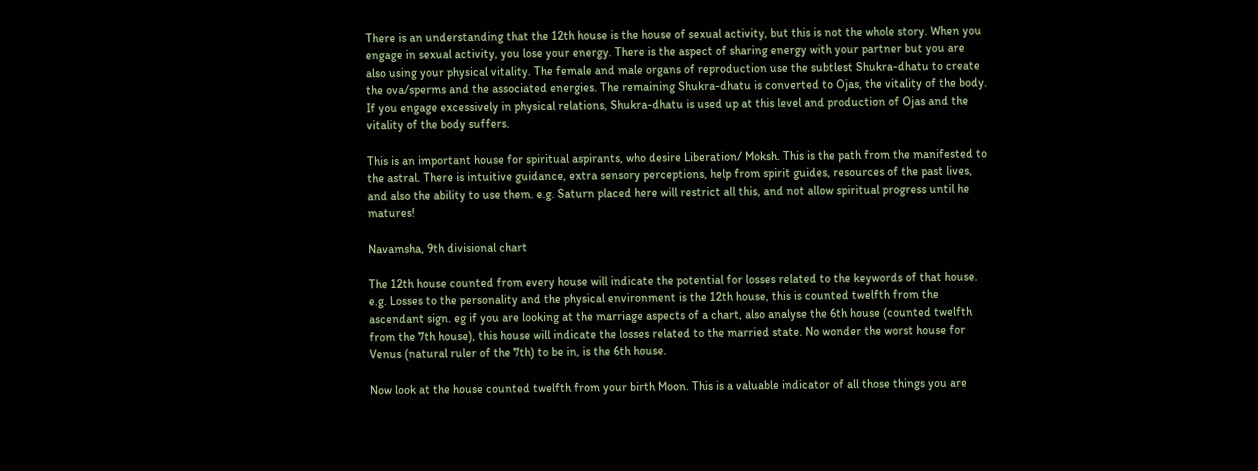There is an understanding that the 12th house is the house of sexual activity, but this is not the whole story. When you engage in sexual activity, you lose your energy. There is the aspect of sharing energy with your partner but you are also using your physical vitality. The female and male organs of reproduction use the subtlest Shukra-dhatu to create the ova/sperms and the associated energies. The remaining Shukra-dhatu is converted to Ojas, the vitality of the body. If you engage excessively in physical relations, Shukra-dhatu is used up at this level and production of Ojas and the vitality of the body suffers.

This is an important house for spiritual aspirants, who desire Liberation/ Moksh. This is the path from the manifested to the astral. There is intuitive guidance, extra sensory perceptions, help from spirit guides, resources of the past lives, and also the ability to use them. e.g. Saturn placed here will restrict all this, and not allow spiritual progress until he matures!

Navamsha, 9th divisional chart

The 12th house counted from every house will indicate the potential for losses related to the keywords of that house. e.g. Losses to the personality and the physical environment is the 12th house, this is counted twelfth from the ascendant sign. eg if you are looking at the marriage aspects of a chart, also analyse the 6th house (counted twelfth from the 7th house), this house will indicate the losses related to the married state. No wonder the worst house for Venus (natural ruler of the 7th) to be in, is the 6th house.

Now look at the house counted twelfth from your birth Moon. This is a valuable indicator of all those things you are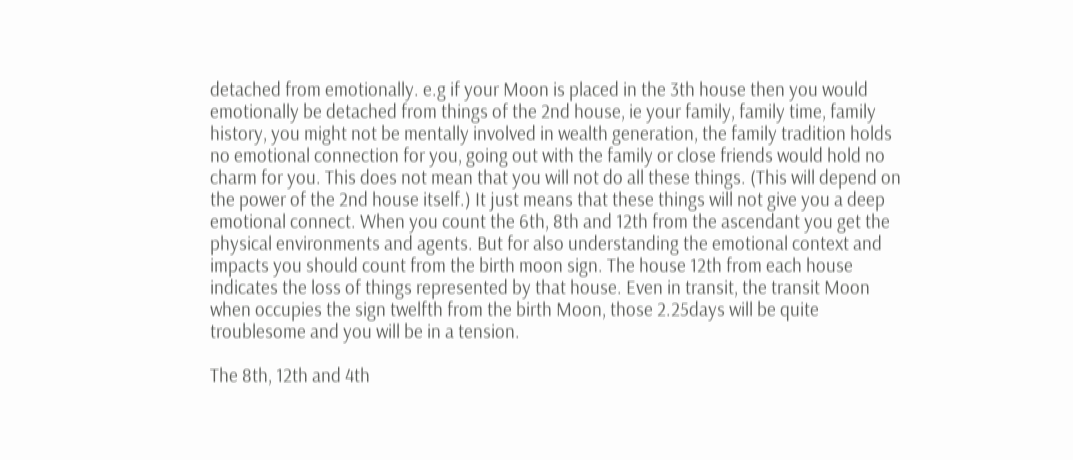detached from emotionally. e.g if your Moon is placed in the 3th house then you would emotionally be detached from things of the 2nd house, ie your family, family time, family history, you might not be mentally involved in wealth generation, the family tradition holds no emotional connection for you, going out with the family or close friends would hold no charm for you. This does not mean that you will not do all these things. (This will depend on the power of the 2nd house itself.) It just means that these things will not give you a deep emotional connect. When you count the 6th, 8th and 12th from the ascendant you get the physical environments and agents. But for also understanding the emotional context and impacts you should count from the birth moon sign. The house 12th from each house indicates the loss of things represented by that house. Even in transit, the transit Moon when occupies the sign twelfth from the birth Moon, those 2.25days will be quite troublesome and you will be in a tension.

The 8th, 12th and 4th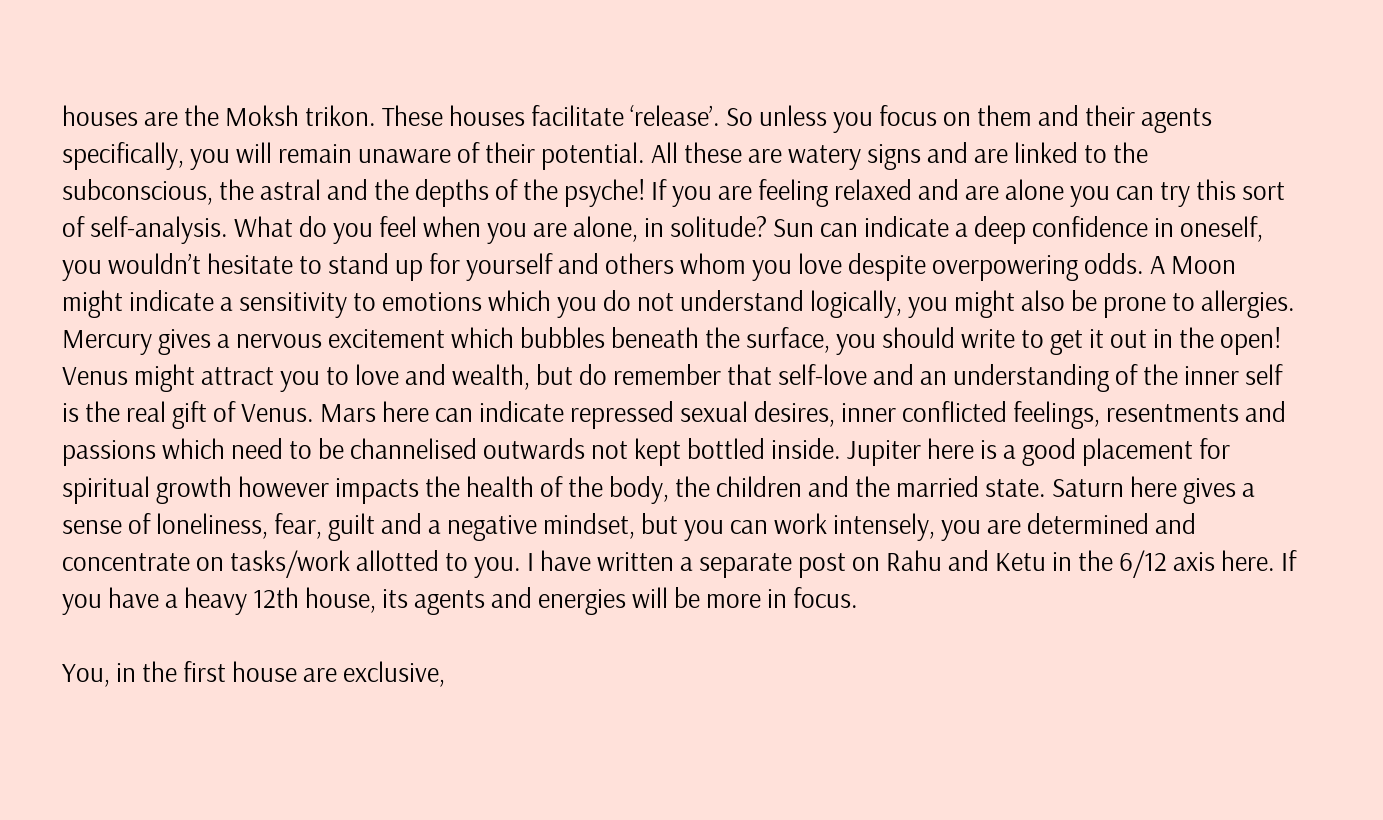houses are the Moksh trikon. These houses facilitate ‘release’. So unless you focus on them and their agents specifically, you will remain unaware of their potential. All these are watery signs and are linked to the subconscious, the astral and the depths of the psyche! If you are feeling relaxed and are alone you can try this sort of self-analysis. What do you feel when you are alone, in solitude? Sun can indicate a deep confidence in oneself, you wouldn’t hesitate to stand up for yourself and others whom you love despite overpowering odds. A Moon might indicate a sensitivity to emotions which you do not understand logically, you might also be prone to allergies. Mercury gives a nervous excitement which bubbles beneath the surface, you should write to get it out in the open! Venus might attract you to love and wealth, but do remember that self-love and an understanding of the inner self is the real gift of Venus. Mars here can indicate repressed sexual desires, inner conflicted feelings, resentments and passions which need to be channelised outwards not kept bottled inside. Jupiter here is a good placement for spiritual growth however impacts the health of the body, the children and the married state. Saturn here gives a sense of loneliness, fear, guilt and a negative mindset, but you can work intensely, you are determined and concentrate on tasks/work allotted to you. I have written a separate post on Rahu and Ketu in the 6/12 axis here. If you have a heavy 12th house, its agents and energies will be more in focus.

You, in the first house are exclusive,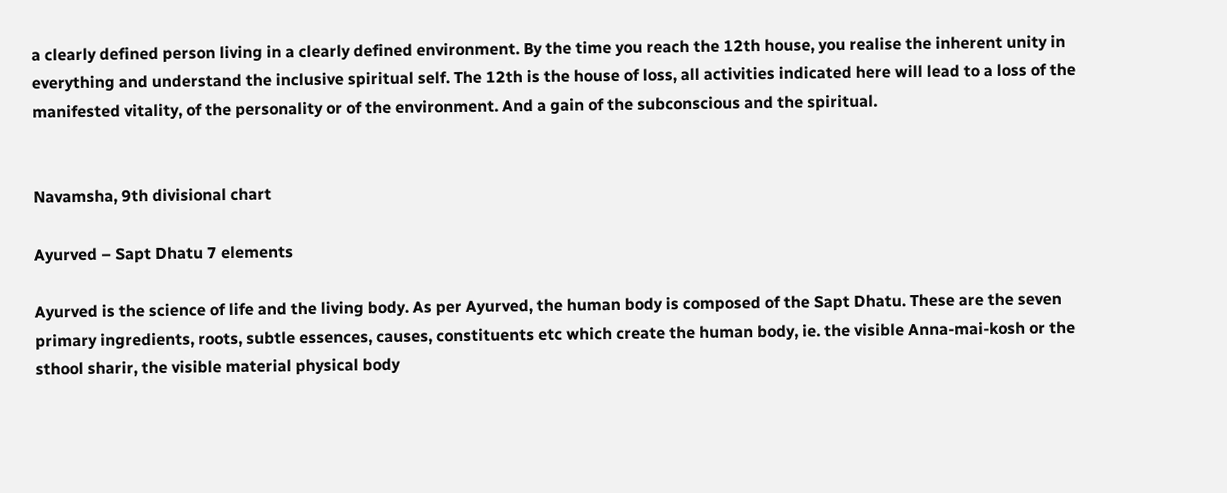a clearly defined person living in a clearly defined environment. By the time you reach the 12th house, you realise the inherent unity in everything and understand the inclusive spiritual self. The 12th is the house of loss, all activities indicated here will lead to a loss of the manifested vitality, of the personality or of the environment. And a gain of the subconscious and the spiritual.


Navamsha, 9th divisional chart

Ayurved – Sapt Dhatu 7 elements

Ayurved is the science of life and the living body. As per Ayurved, the human body is composed of the Sapt Dhatu. These are the seven primary ingredients, roots, subtle essences, causes, constituents etc which create the human body, ie. the visible Anna-mai-kosh or the sthool sharir, the visible material physical body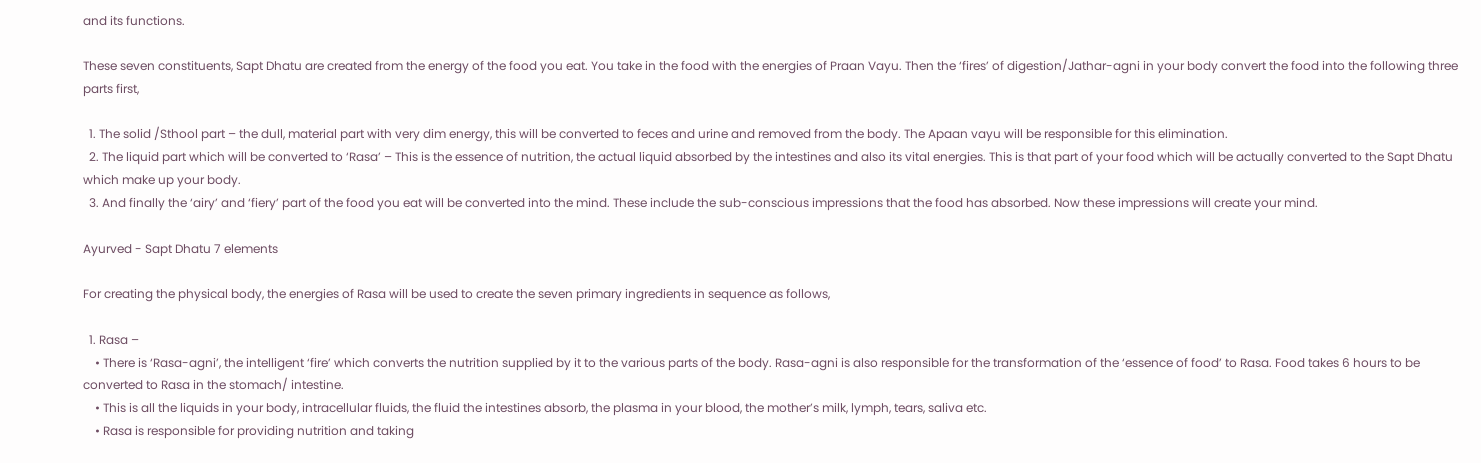and its functions.

These seven constituents, Sapt Dhatu are created from the energy of the food you eat. You take in the food with the energies of Praan Vayu. Then the ‘fires’ of digestion/Jathar-agni in your body convert the food into the following three parts first,

  1. The solid /Sthool part – the dull, material part with very dim energy, this will be converted to feces and urine and removed from the body. The Apaan vayu will be responsible for this elimination.
  2. The liquid part which will be converted to ‘Rasa’ – This is the essence of nutrition, the actual liquid absorbed by the intestines and also its vital energies. This is that part of your food which will be actually converted to the Sapt Dhatu which make up your body.
  3. And finally the ‘airy’ and ‘fiery’ part of the food you eat will be converted into the mind. These include the sub-conscious impressions that the food has absorbed. Now these impressions will create your mind.

Ayurved - Sapt Dhatu 7 elements

For creating the physical body, the energies of Rasa will be used to create the seven primary ingredients in sequence as follows,

  1. Rasa –
    • There is ‘Rasa-agni’, the intelligent ‘fire’ which converts the nutrition supplied by it to the various parts of the body. Rasa-agni is also responsible for the transformation of the ‘essence of food’ to Rasa. Food takes 6 hours to be converted to Rasa in the stomach/ intestine.
    • This is all the liquids in your body, intracellular fluids, the fluid the intestines absorb, the plasma in your blood, the mother’s milk, lymph, tears, saliva etc.
    • Rasa is responsible for providing nutrition and taking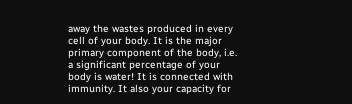away the wastes produced in every cell of your body. It is the major primary component of the body, i.e. a significant percentage of your body is water! It is connected with immunity. It also your capacity for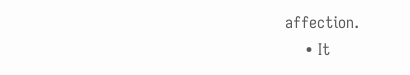affection.
    • It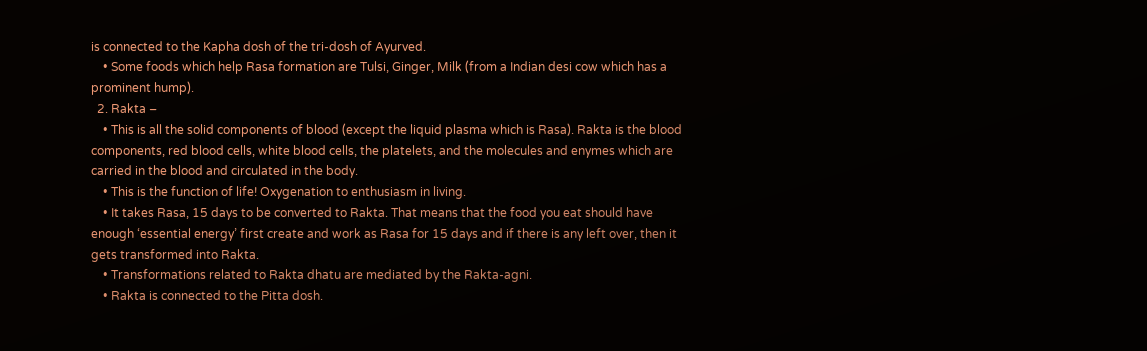is connected to the Kapha dosh of the tri-dosh of Ayurved.
    • Some foods which help Rasa formation are Tulsi, Ginger, Milk (from a Indian desi cow which has a prominent hump).
  2. Rakta –
    • This is all the solid components of blood (except the liquid plasma which is Rasa). Rakta is the blood components, red blood cells, white blood cells, the platelets, and the molecules and enymes which are carried in the blood and circulated in the body.
    • This is the function of life! Oxygenation to enthusiasm in living.
    • It takes Rasa, 15 days to be converted to Rakta. That means that the food you eat should have enough ‘essential energy’ first create and work as Rasa for 15 days and if there is any left over, then it gets transformed into Rakta.
    • Transformations related to Rakta dhatu are mediated by the Rakta-agni.
    • Rakta is connected to the Pitta dosh.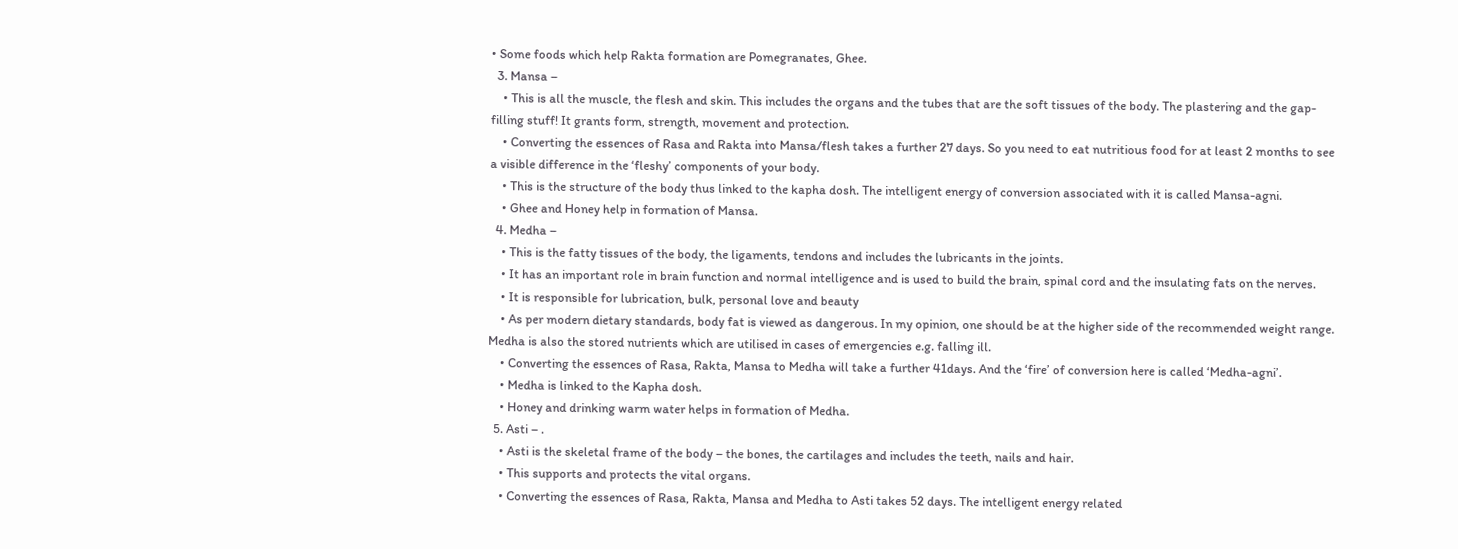• Some foods which help Rakta formation are Pomegranates, Ghee.
  3. Mansa –
    • This is all the muscle, the flesh and skin. This includes the organs and the tubes that are the soft tissues of the body. The plastering and the gap-filling stuff! It grants form, strength, movement and protection.
    • Converting the essences of Rasa and Rakta into Mansa/flesh takes a further 27 days. So you need to eat nutritious food for at least 2 months to see a visible difference in the ‘fleshy’ components of your body.
    • This is the structure of the body thus linked to the kapha dosh. The intelligent energy of conversion associated with it is called Mansa-agni.
    • Ghee and Honey help in formation of Mansa.
  4. Medha –
    • This is the fatty tissues of the body, the ligaments, tendons and includes the lubricants in the joints.
    • It has an important role in brain function and normal intelligence and is used to build the brain, spinal cord and the insulating fats on the nerves.
    • It is responsible for lubrication, bulk, personal love and beauty
    • As per modern dietary standards, body fat is viewed as dangerous. In my opinion, one should be at the higher side of the recommended weight range. Medha is also the stored nutrients which are utilised in cases of emergencies e.g. falling ill.
    • Converting the essences of Rasa, Rakta, Mansa to Medha will take a further 41days. And the ‘fire’ of conversion here is called ‘Medha-agni’.
    • Medha is linked to the Kapha dosh.
    • Honey and drinking warm water helps in formation of Medha.
  5. Asti – .
    • Asti is the skeletal frame of the body – the bones, the cartilages and includes the teeth, nails and hair.
    • This supports and protects the vital organs.
    • Converting the essences of Rasa, Rakta, Mansa and Medha to Asti takes 52 days. The intelligent energy related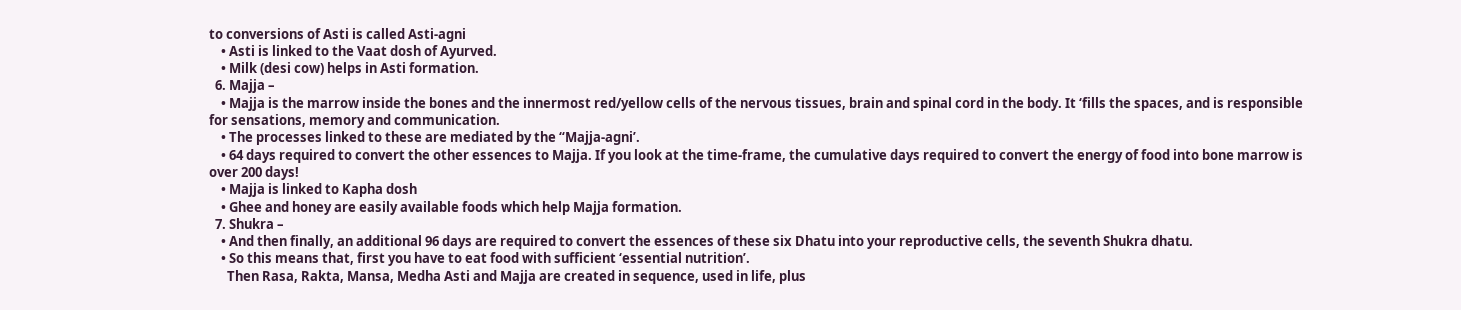to conversions of Asti is called Asti-agni
    • Asti is linked to the Vaat dosh of Ayurved.
    • Milk (desi cow) helps in Asti formation.
  6. Majja –
    • Majja is the marrow inside the bones and the innermost red/yellow cells of the nervous tissues, brain and spinal cord in the body. It ‘fills the spaces, and is responsible for sensations, memory and communication.
    • The processes linked to these are mediated by the “Majja-agni’.
    • 64 days required to convert the other essences to Majja. If you look at the time-frame, the cumulative days required to convert the energy of food into bone marrow is over 200 days!
    • Majja is linked to Kapha dosh
    • Ghee and honey are easily available foods which help Majja formation.
  7. Shukra –
    • And then finally, an additional 96 days are required to convert the essences of these six Dhatu into your reproductive cells, the seventh Shukra dhatu.
    • So this means that, first you have to eat food with sufficient ‘essential nutrition’.
      Then Rasa, Rakta, Mansa, Medha Asti and Majja are created in sequence, used in life, plus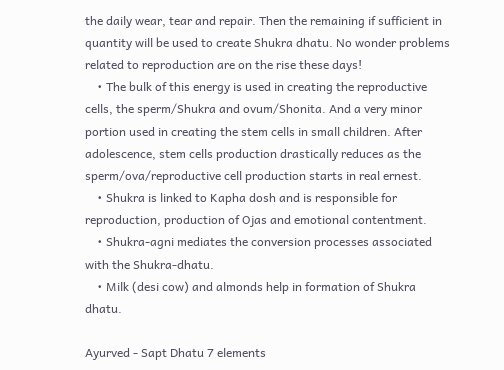the daily wear, tear and repair. Then the remaining if sufficient in quantity will be used to create Shukra dhatu. No wonder problems related to reproduction are on the rise these days!
    • The bulk of this energy is used in creating the reproductive cells, the sperm/Shukra and ovum/Shonita. And a very minor portion used in creating the stem cells in small children. After adolescence, stem cells production drastically reduces as the sperm/ova/reproductive cell production starts in real ernest.
    • Shukra is linked to Kapha dosh and is responsible for reproduction, production of Ojas and emotional contentment.
    • Shukra-agni mediates the conversion processes associated with the Shukra-dhatu.
    • Milk (desi cow) and almonds help in formation of Shukra dhatu.

Ayurved - Sapt Dhatu 7 elements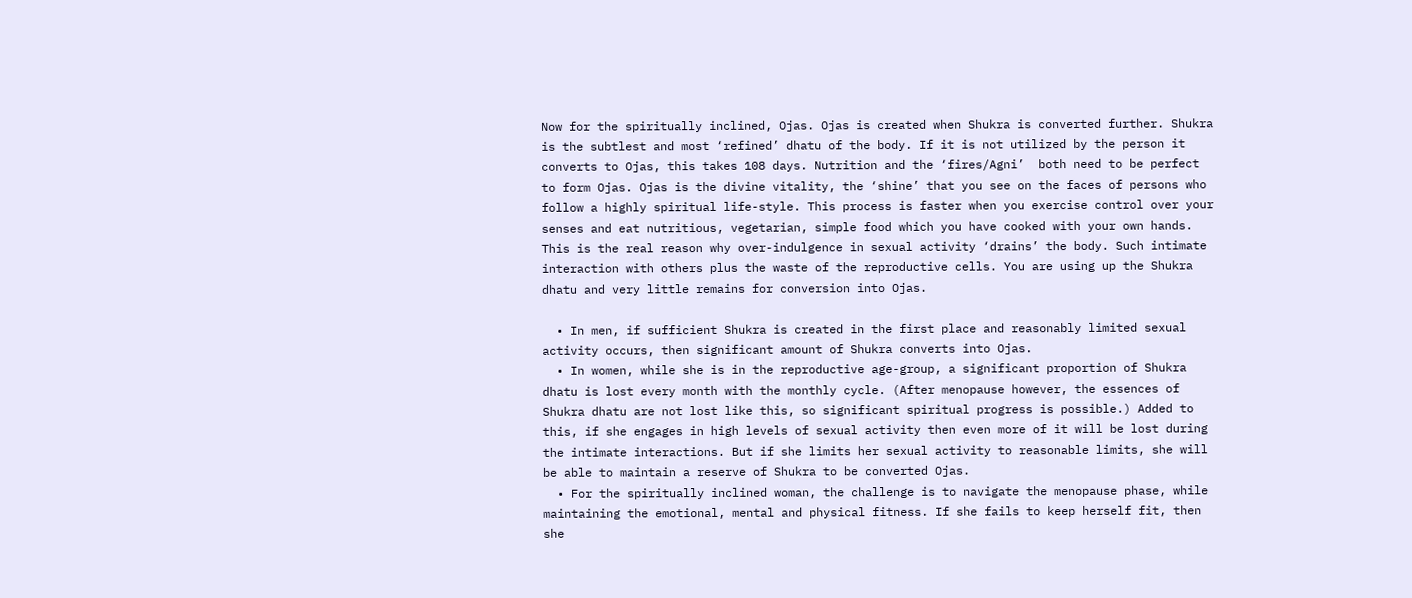Now for the spiritually inclined, Ojas. Ojas is created when Shukra is converted further. Shukra is the subtlest and most ‘refined’ dhatu of the body. If it is not utilized by the person it converts to Ojas, this takes 108 days. Nutrition and the ‘fires/Agni’  both need to be perfect to form Ojas. Ojas is the divine vitality, the ‘shine’ that you see on the faces of persons who follow a highly spiritual life-style. This process is faster when you exercise control over your senses and eat nutritious, vegetarian, simple food which you have cooked with your own hands. This is the real reason why over-indulgence in sexual activity ‘drains’ the body. Such intimate interaction with others plus the waste of the reproductive cells. You are using up the Shukra dhatu and very little remains for conversion into Ojas.

  • In men, if sufficient Shukra is created in the first place and reasonably limited sexual activity occurs, then significant amount of Shukra converts into Ojas.
  • In women, while she is in the reproductive age-group, a significant proportion of Shukra dhatu is lost every month with the monthly cycle. (After menopause however, the essences of Shukra dhatu are not lost like this, so significant spiritual progress is possible.) Added to this, if she engages in high levels of sexual activity then even more of it will be lost during the intimate interactions. But if she limits her sexual activity to reasonable limits, she will be able to maintain a reserve of Shukra to be converted Ojas.
  • For the spiritually inclined woman, the challenge is to navigate the menopause phase, while maintaining the emotional, mental and physical fitness. If she fails to keep herself fit, then she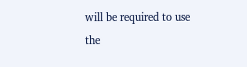will be required to use the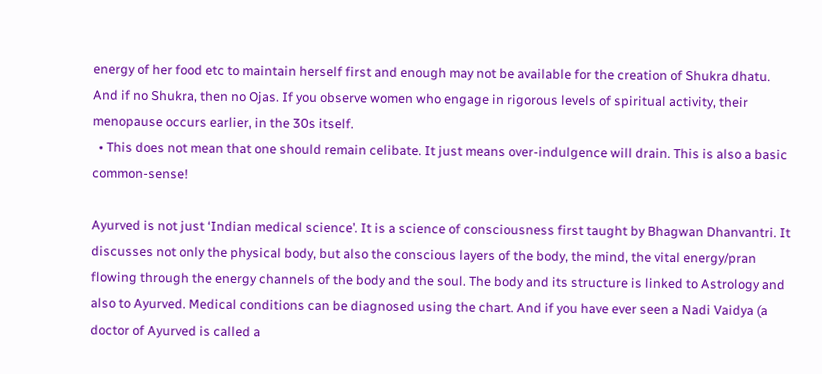energy of her food etc to maintain herself first and enough may not be available for the creation of Shukra dhatu. And if no Shukra, then no Ojas. If you observe women who engage in rigorous levels of spiritual activity, their menopause occurs earlier, in the 30s itself.
  • This does not mean that one should remain celibate. It just means over-indulgence will drain. This is also a basic common-sense!

Ayurved is not just ‘Indian medical science’. It is a science of consciousness first taught by Bhagwan Dhanvantri. It discusses not only the physical body, but also the conscious layers of the body, the mind, the vital energy/pran flowing through the energy channels of the body and the soul. The body and its structure is linked to Astrology and also to Ayurved. Medical conditions can be diagnosed using the chart. And if you have ever seen a Nadi Vaidya (a doctor of Ayurved is called a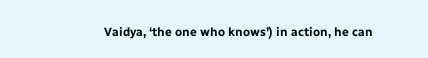Vaidya, ‘the one who knows’) in action, he can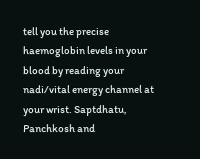tell you the precise haemoglobin levels in your blood by reading your nadi/vital energy channel at your wrist. Saptdhatu, Panchkosh and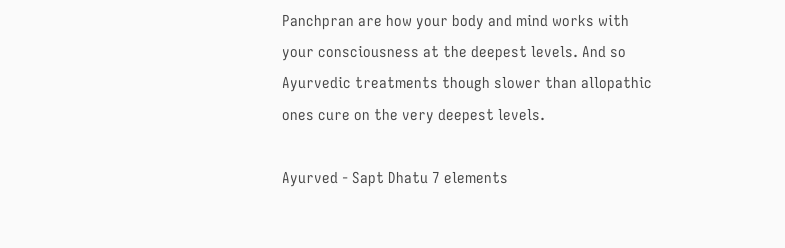Panchpran are how your body and mind works with your consciousness at the deepest levels. And so Ayurvedic treatments though slower than allopathic ones cure on the very deepest levels.

Ayurved - Sapt Dhatu 7 elements